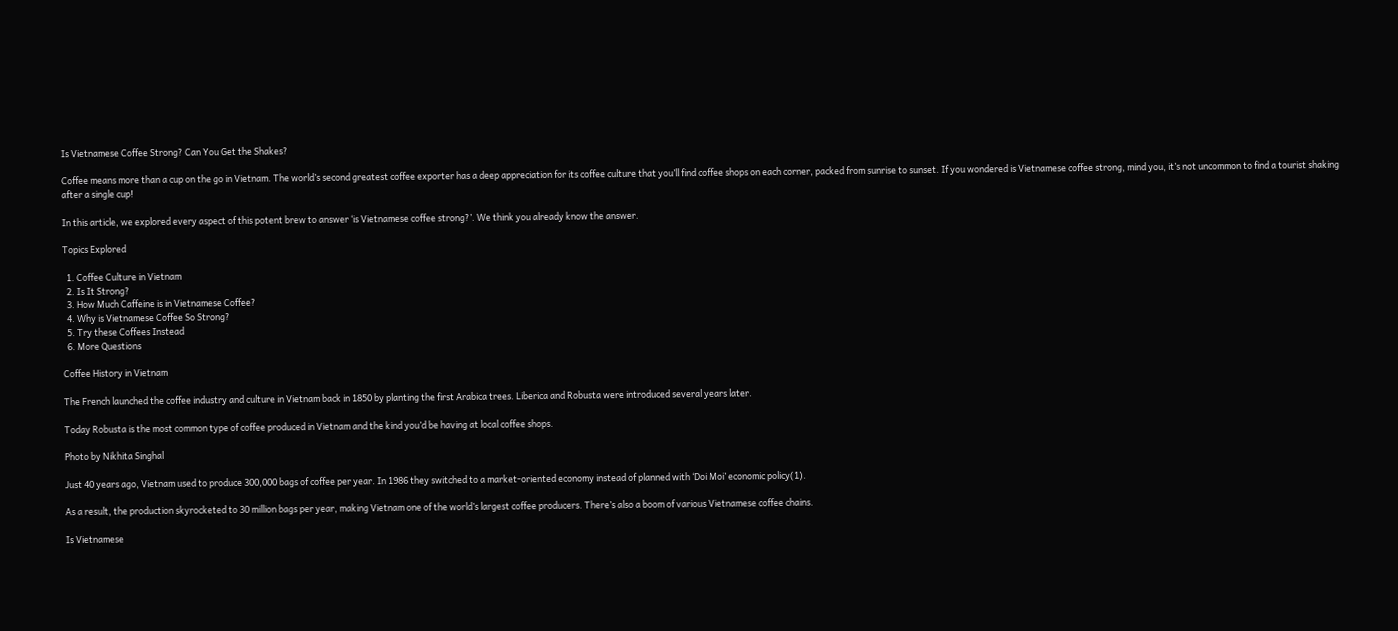Is Vietnamese Coffee Strong? Can You Get the Shakes?

Coffee means more than a cup on the go in Vietnam. The world’s second greatest coffee exporter has a deep appreciation for its coffee culture that you’ll find coffee shops on each corner, packed from sunrise to sunset. If you wondered is Vietnamese coffee strong, mind you, it’s not uncommon to find a tourist shaking after a single cup!

In this article, we explored every aspect of this potent brew to answer ‘is Vietnamese coffee strong?’. We think you already know the answer.

Topics Explored

  1. Coffee Culture in Vietnam
  2. Is It Strong?
  3. How Much Caffeine is in Vietnamese Coffee?
  4. Why is Vietnamese Coffee So Strong?
  5. Try these Coffees Instead
  6. More Questions

Coffee History in Vietnam

The French launched the coffee industry and culture in Vietnam back in 1850 by planting the first Arabica trees. Liberica and Robusta were introduced several years later.

Today Robusta is the most common type of coffee produced in Vietnam and the kind you’d be having at local coffee shops.

Photo by Nikhita Singhal

Just 40 years ago, Vietnam used to produce 300,000 bags of coffee per year. In 1986 they switched to a market-oriented economy instead of planned with ‘Doi Moi’ economic policy(1).

As a result, the production skyrocketed to 30 million bags per year, making Vietnam one of the world’s largest coffee producers. There’s also a boom of various Vietnamese coffee chains.

Is Vietnamese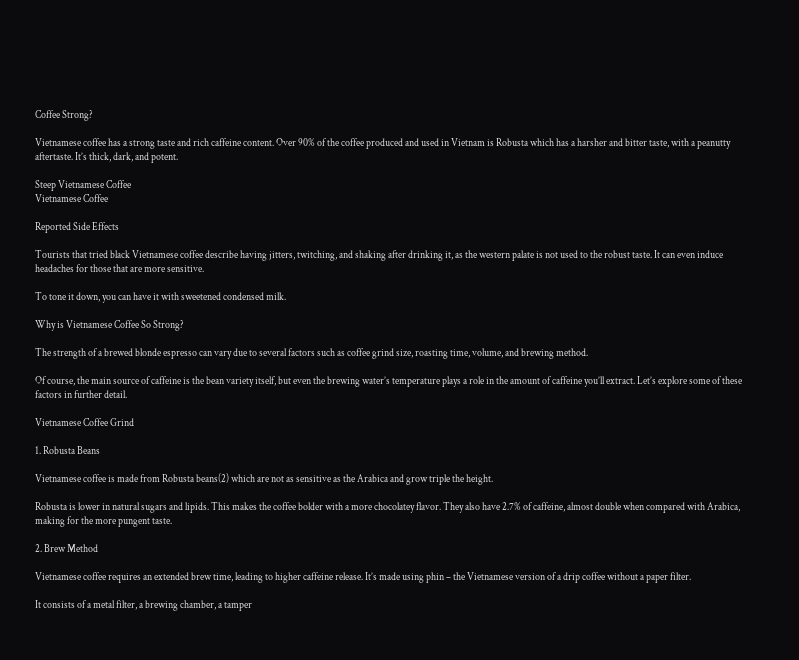Coffee Strong?

Vietnamese coffee has a strong taste and rich caffeine content. Over 90% of the coffee produced and used in Vietnam is Robusta which has a harsher and bitter taste, with a peanutty aftertaste. It’s thick, dark, and potent.

Steep Vietnamese Coffee
Vietnamese Coffee

Reported Side Effects

Tourists that tried black Vietnamese coffee describe having jitters, twitching, and shaking after drinking it, as the western palate is not used to the robust taste. It can even induce headaches for those that are more sensitive.

To tone it down, you can have it with sweetened condensed milk.

Why is Vietnamese Coffee So Strong?

The strength of a brewed blonde espresso can vary due to several factors such as coffee grind size, roasting time, volume, and brewing method.

Of course, the main source of caffeine is the bean variety itself, but even the brewing water’s temperature plays a role in the amount of caffeine you’ll extract. Let’s explore some of these factors in further detail.

Vietnamese Coffee Grind

1. Robusta Beans

Vietnamese coffee is made from Robusta beans(2) which are not as sensitive as the Arabica and grow triple the height.

Robusta is lower in natural sugars and lipids. This makes the coffee bolder with a more chocolatey flavor. They also have 2.7% of caffeine, almost double when compared with Arabica, making for the more pungent taste.

2. Brew Method

Vietnamese coffee requires an extended brew time, leading to higher caffeine release. It’s made using phin – the Vietnamese version of a drip coffee without a paper filter.

It consists of a metal filter, a brewing chamber, a tamper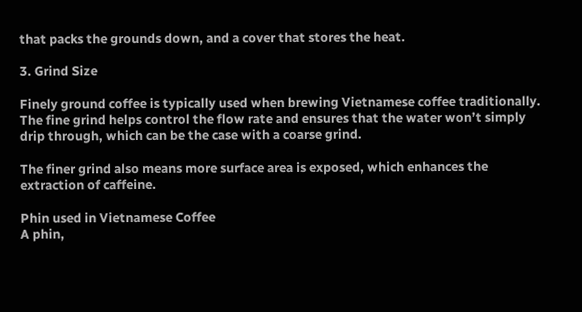that packs the grounds down, and a cover that stores the heat.

3. Grind Size

Finely ground coffee is typically used when brewing Vietnamese coffee traditionally. The fine grind helps control the flow rate and ensures that the water won’t simply drip through, which can be the case with a coarse grind.

The finer grind also means more surface area is exposed, which enhances the extraction of caffeine.

Phin used in Vietnamese Coffee
A phin,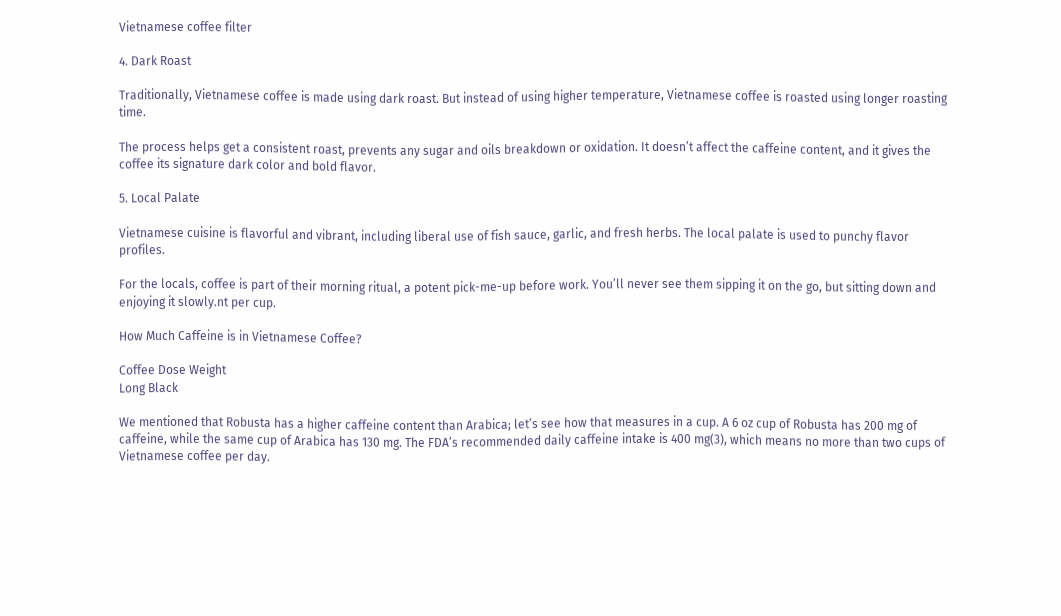Vietnamese coffee filter

4. Dark Roast

Traditionally, Vietnamese coffee is made using dark roast. But instead of using higher temperature, Vietnamese coffee is roasted using longer roasting time.

The process helps get a consistent roast, prevents any sugar and oils breakdown or oxidation. It doesn’t affect the caffeine content, and it gives the coffee its signature dark color and bold flavor.

5. Local Palate

Vietnamese cuisine is flavorful and vibrant, including liberal use of fish sauce, garlic, and fresh herbs. The local palate is used to punchy flavor profiles.

For the locals, coffee is part of their morning ritual, a potent pick-me-up before work. You’ll never see them sipping it on the go, but sitting down and enjoying it slowly.nt per cup.

How Much Caffeine is in Vietnamese Coffee?

Coffee Dose Weight
Long Black

We mentioned that Robusta has a higher caffeine content than Arabica; let’s see how that measures in a cup. A 6 oz cup of Robusta has 200 mg of caffeine, while the same cup of Arabica has 130 mg. The FDA’s recommended daily caffeine intake is 400 mg(3), which means no more than two cups of Vietnamese coffee per day.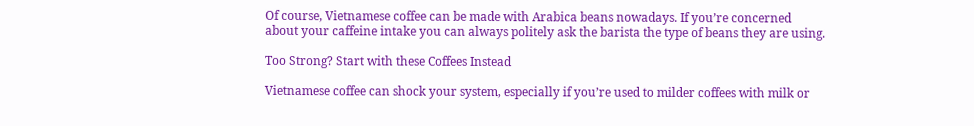Of course, Vietnamese coffee can be made with Arabica beans nowadays. If you’re concerned about your caffeine intake you can always politely ask the barista the type of beans they are using.

Too Strong? Start with these Coffees Instead

Vietnamese coffee can shock your system, especially if you’re used to milder coffees with milk or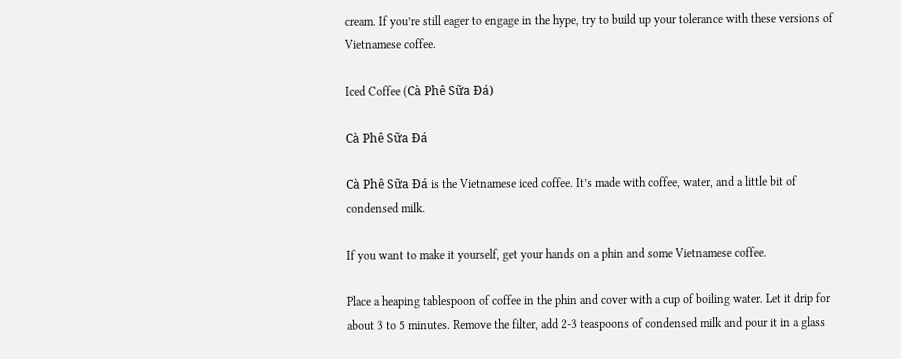cream. If you’re still eager to engage in the hype, try to build up your tolerance with these versions of Vietnamese coffee.

Iced Coffee (Cà Phê Sữa Đá)

Cà Phê Sữa Đá

Cà Phê Sữa Đá is the Vietnamese iced coffee. It’s made with coffee, water, and a little bit of condensed milk.

If you want to make it yourself, get your hands on a phin and some Vietnamese coffee.

Place a heaping tablespoon of coffee in the phin and cover with a cup of boiling water. Let it drip for about 3 to 5 minutes. Remove the filter, add 2-3 teaspoons of condensed milk and pour it in a glass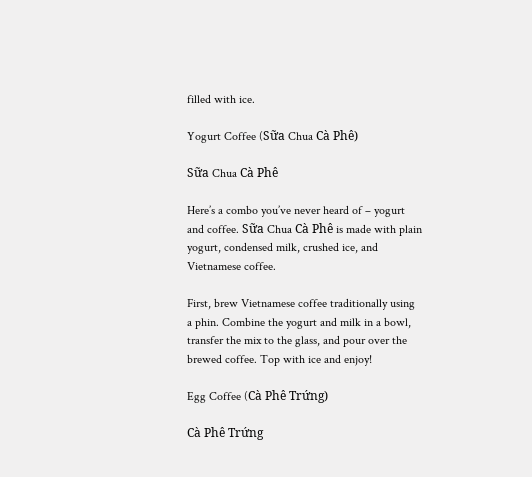filled with ice.

Yogurt Coffee (Sữa Chua Cà Phê)

Sữa Chua Cà Phê

Here’s a combo you’ve never heard of – yogurt and coffee. Sữa Chua Cà Phê is made with plain yogurt, condensed milk, crushed ice, and Vietnamese coffee.

First, brew Vietnamese coffee traditionally using a phin. Combine the yogurt and milk in a bowl, transfer the mix to the glass, and pour over the brewed coffee. Top with ice and enjoy!

Egg Coffee (Cà Phê Trứng)

Cà Phê Trứng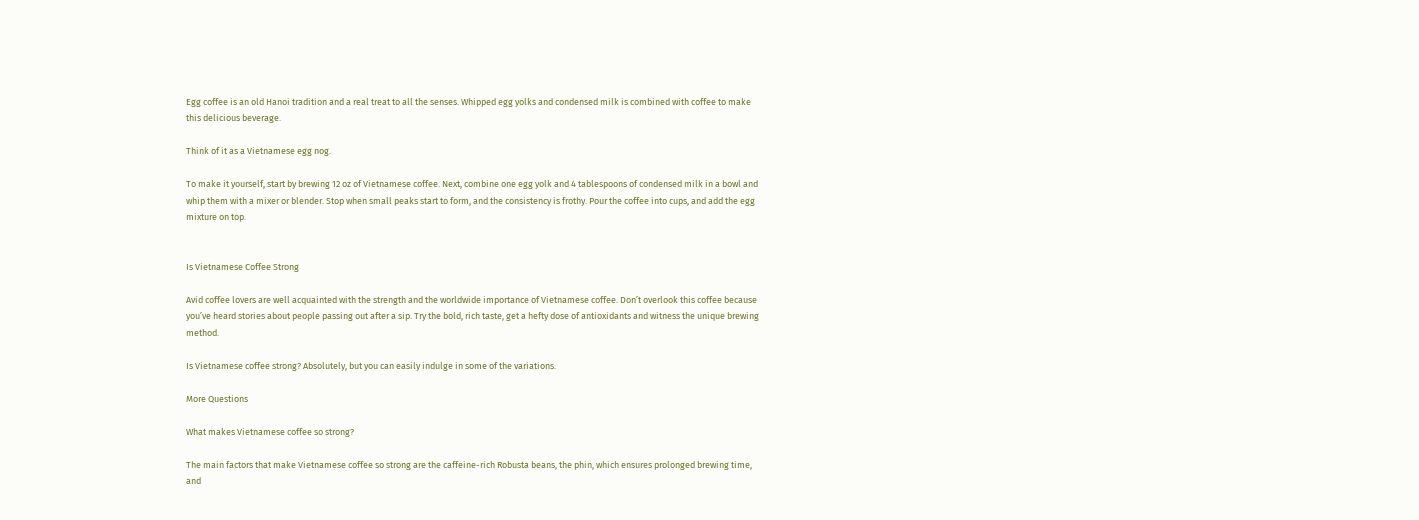Egg coffee is an old Hanoi tradition and a real treat to all the senses. Whipped egg yolks and condensed milk is combined with coffee to make this delicious beverage.

Think of it as a Vietnamese egg nog.

To make it yourself, start by brewing 12 oz of Vietnamese coffee. Next, combine one egg yolk and 4 tablespoons of condensed milk in a bowl and whip them with a mixer or blender. Stop when small peaks start to form, and the consistency is frothy. Pour the coffee into cups, and add the egg mixture on top.


Is Vietnamese Coffee Strong

Avid coffee lovers are well acquainted with the strength and the worldwide importance of Vietnamese coffee. Don’t overlook this coffee because you’ve heard stories about people passing out after a sip. Try the bold, rich taste, get a hefty dose of antioxidants and witness the unique brewing method.

Is Vietnamese coffee strong? Absolutely, but you can easily indulge in some of the variations.

More Questions

What makes Vietnamese coffee so strong?

The main factors that make Vietnamese coffee so strong are the caffeine-rich Robusta beans, the phin, which ensures prolonged brewing time, and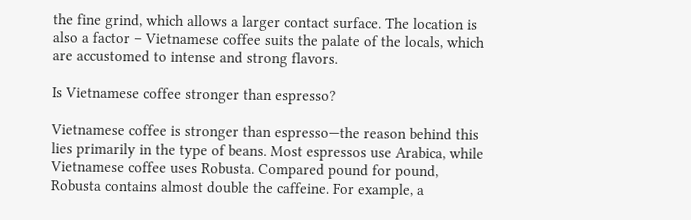the fine grind, which allows a larger contact surface. The location is also a factor – Vietnamese coffee suits the palate of the locals, which are accustomed to intense and strong flavors.

Is Vietnamese coffee stronger than espresso?

Vietnamese coffee is stronger than espresso—the reason behind this lies primarily in the type of beans. Most espressos use Arabica, while Vietnamese coffee uses Robusta. Compared pound for pound, Robusta contains almost double the caffeine. For example, a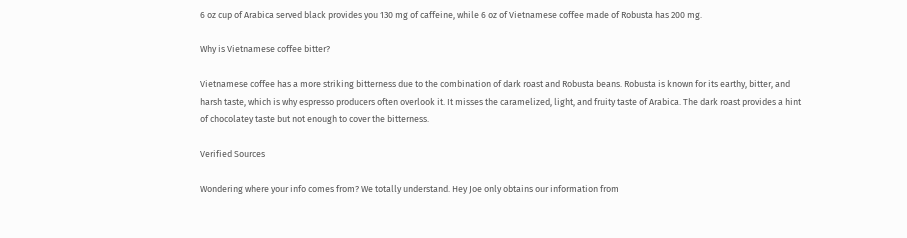6 oz cup of Arabica served black provides you 130 mg of caffeine, while 6 oz of Vietnamese coffee made of Robusta has 200 mg.

Why is Vietnamese coffee bitter?

Vietnamese coffee has a more striking bitterness due to the combination of dark roast and Robusta beans. Robusta is known for its earthy, bitter, and harsh taste, which is why espresso producers often overlook it. It misses the caramelized, light, and fruity taste of Arabica. The dark roast provides a hint of chocolatey taste but not enough to cover the bitterness.

Verified Sources

Wondering where your info comes from? We totally understand. Hey Joe only obtains our information from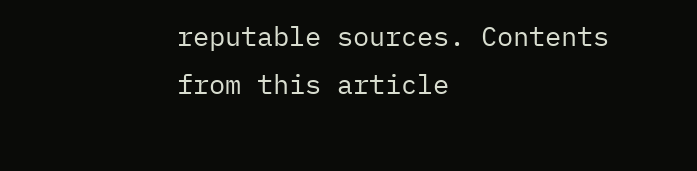reputable sources. Contents from this article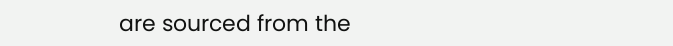are sourced from the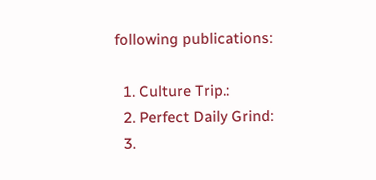following publications:

  1. Culture Trip.:
  2. Perfect Daily Grind:
  3.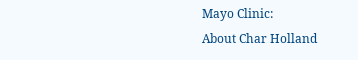Mayo Clinic:
About Char Holland